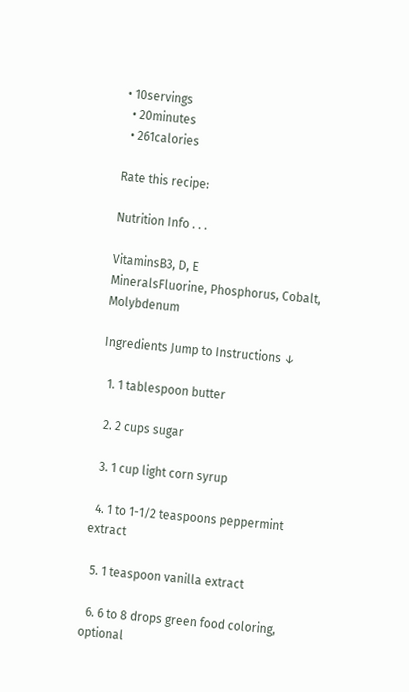• 10servings
  • 20minutes
  • 261calories

Rate this recipe:

Nutrition Info . . .

VitaminsB3, D, E
MineralsFluorine, Phosphorus, Cobalt, Molybdenum

Ingredients Jump to Instructions ↓

  1. 1 tablespoon butter

  2. 2 cups sugar

  3. 1 cup light corn syrup

  4. 1 to 1-1/2 teaspoons peppermint extract

  5. 1 teaspoon vanilla extract

  6. 6 to 8 drops green food coloring, optional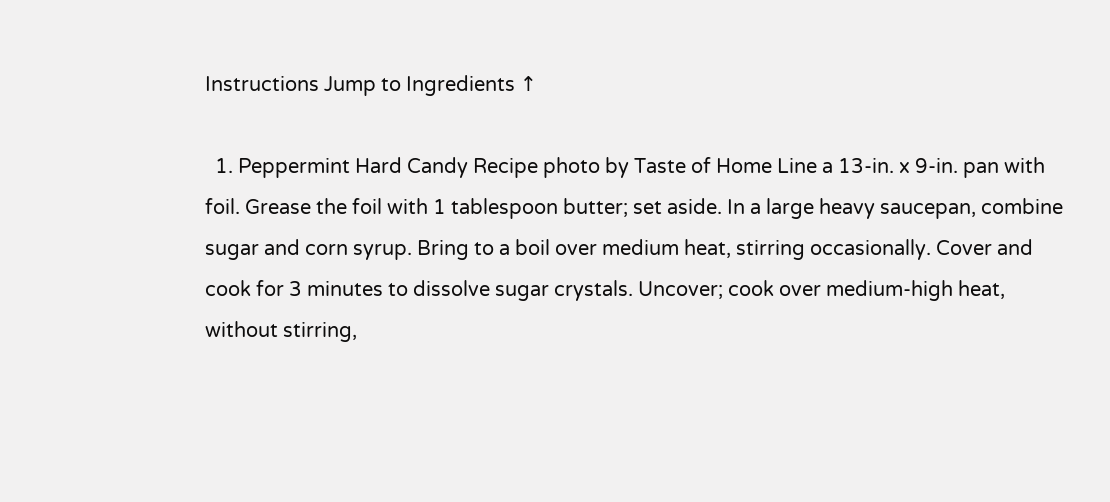Instructions Jump to Ingredients ↑

  1. Peppermint Hard Candy Recipe photo by Taste of Home Line a 13-in. x 9-in. pan with foil. Grease the foil with 1 tablespoon butter; set aside. In a large heavy saucepan, combine sugar and corn syrup. Bring to a boil over medium heat, stirring occasionally. Cover and cook for 3 minutes to dissolve sugar crystals. Uncover; cook over medium-high heat, without stirring,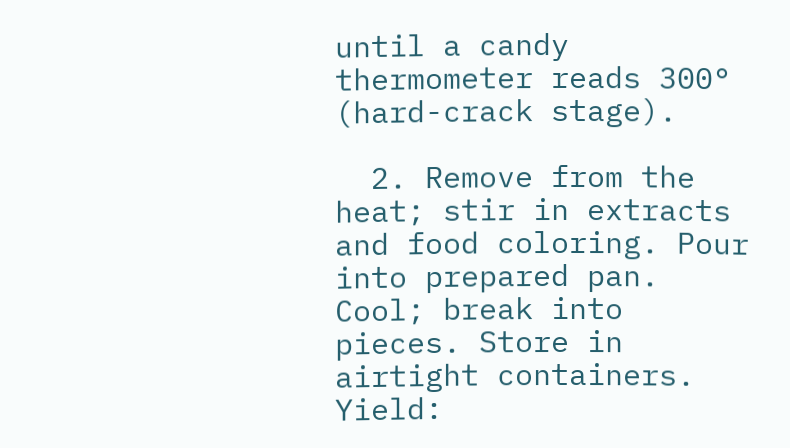until a candy thermometer reads 300° (hard-crack stage).

  2. Remove from the heat; stir in extracts and food coloring. Pour into prepared pan. Cool; break into pieces. Store in airtight containers. Yield: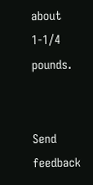about 1-1/4 pounds.


Send feedback